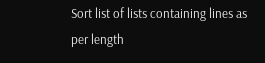Sort list of lists containing lines as per length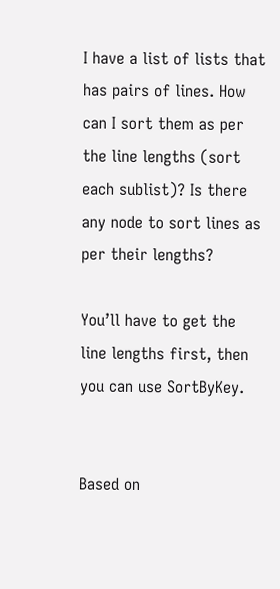I have a list of lists that has pairs of lines. How can I sort them as per the line lengths (sort each sublist)? Is there any node to sort lines as per their lengths?

You’ll have to get the line lengths first, then you can use SortByKey.


Based on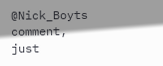@Nick_Boyts comment, just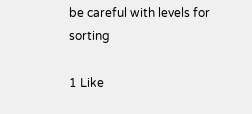be careful with levels for sorting

1 Like